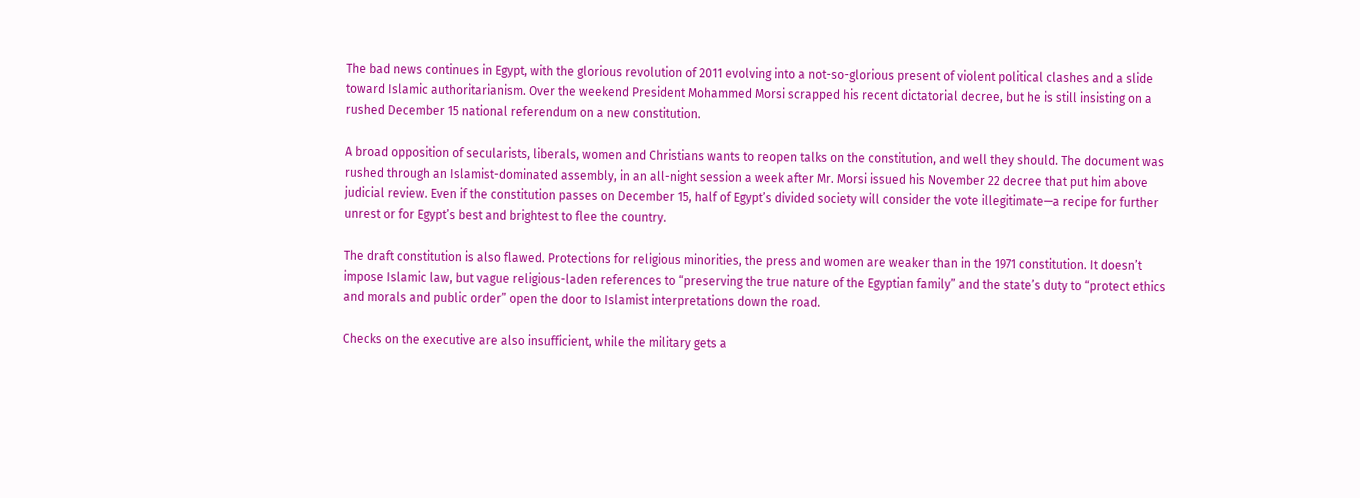The bad news continues in Egypt, with the glorious revolution of 2011 evolving into a not-so-glorious present of violent political clashes and a slide toward Islamic authoritarianism. Over the weekend President Mohammed Morsi scrapped his recent dictatorial decree, but he is still insisting on a rushed December 15 national referendum on a new constitution.

A broad opposition of secularists, liberals, women and Christians wants to reopen talks on the constitution, and well they should. The document was rushed through an Islamist-dominated assembly, in an all-night session a week after Mr. Morsi issued his November 22 decree that put him above judicial review. Even if the constitution passes on December 15, half of Egypt’s divided society will consider the vote illegitimate—a recipe for further unrest or for Egypt’s best and brightest to flee the country.

The draft constitution is also flawed. Protections for religious minorities, the press and women are weaker than in the 1971 constitution. It doesn’t impose Islamic law, but vague religious-laden references to “preserving the true nature of the Egyptian family” and the state’s duty to “protect ethics and morals and public order” open the door to Islamist interpretations down the road.

Checks on the executive are also insufficient, while the military gets a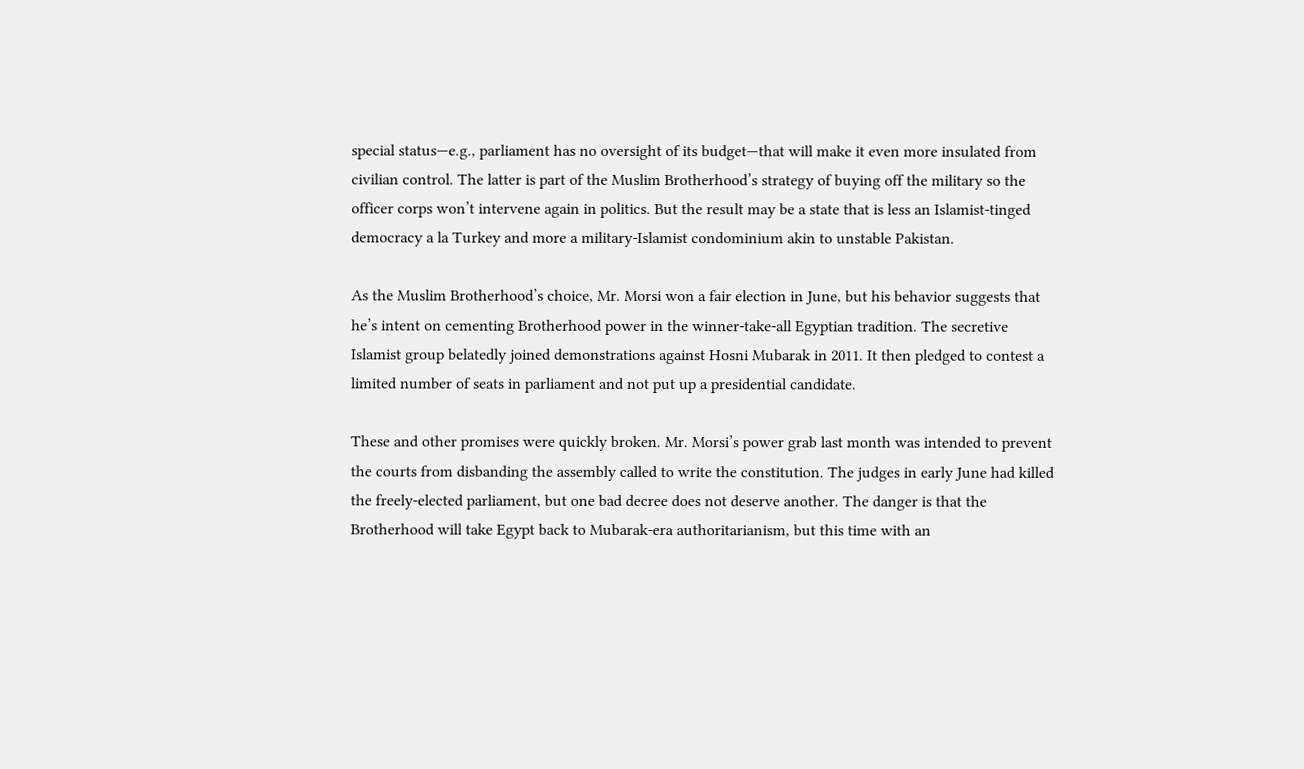special status—e.g., parliament has no oversight of its budget—that will make it even more insulated from civilian control. The latter is part of the Muslim Brotherhood’s strategy of buying off the military so the officer corps won’t intervene again in politics. But the result may be a state that is less an Islamist-tinged democracy a la Turkey and more a military-Islamist condominium akin to unstable Pakistan.

As the Muslim Brotherhood’s choice, Mr. Morsi won a fair election in June, but his behavior suggests that he’s intent on cementing Brotherhood power in the winner-take-all Egyptian tradition. The secretive Islamist group belatedly joined demonstrations against Hosni Mubarak in 2011. It then pledged to contest a limited number of seats in parliament and not put up a presidential candidate.

These and other promises were quickly broken. Mr. Morsi’s power grab last month was intended to prevent the courts from disbanding the assembly called to write the constitution. The judges in early June had killed the freely-elected parliament, but one bad decree does not deserve another. The danger is that the Brotherhood will take Egypt back to Mubarak-era authoritarianism, but this time with an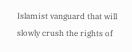Islamist vanguard that will slowly crush the rights of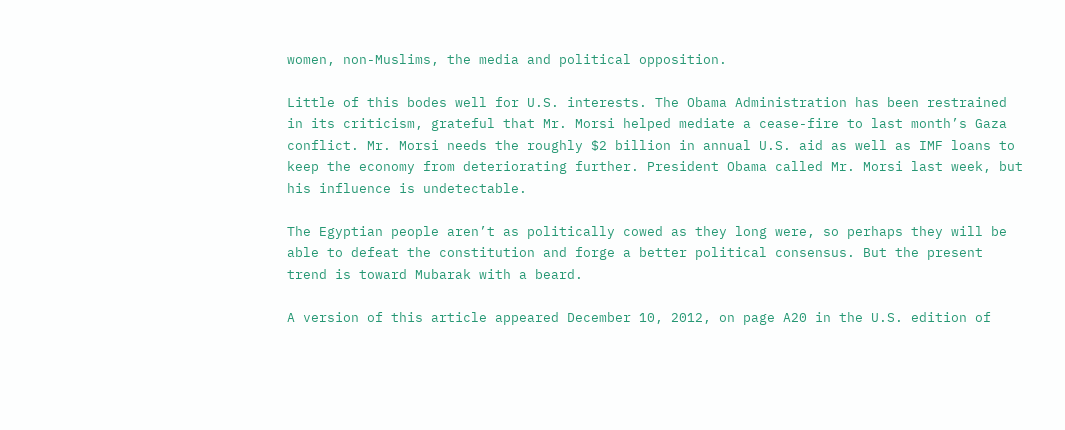women, non-Muslims, the media and political opposition.

Little of this bodes well for U.S. interests. The Obama Administration has been restrained in its criticism, grateful that Mr. Morsi helped mediate a cease-fire to last month’s Gaza conflict. Mr. Morsi needs the roughly $2 billion in annual U.S. aid as well as IMF loans to keep the economy from deteriorating further. President Obama called Mr. Morsi last week, but his influence is undetectable.

The Egyptian people aren’t as politically cowed as they long were, so perhaps they will be able to defeat the constitution and forge a better political consensus. But the present trend is toward Mubarak with a beard.

A version of this article appeared December 10, 2012, on page A20 in the U.S. edition of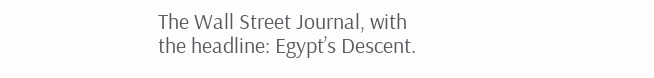The Wall Street Journal, with the headline: Egypt’s Descent.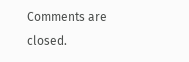Comments are closed.